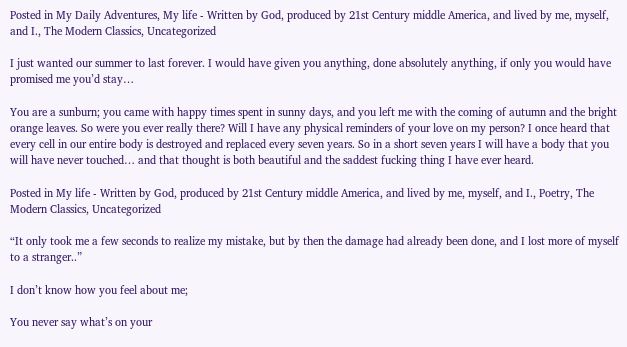Posted in My Daily Adventures, My life - Written by God, produced by 21st Century middle America, and lived by me, myself, and I., The Modern Classics, Uncategorized

I just wanted our summer to last forever. I would have given you anything, done absolutely anything, if only you would have promised me you’d stay…

You are a sunburn; you came with happy times spent in sunny days, and you left me with the coming of autumn and the bright orange leaves. So were you ever really there? Will I have any physical reminders of your love on my person? I once heard that every cell in our entire body is destroyed and replaced every seven years. So in a short seven years I will have a body that you will have never touched… and that thought is both beautiful and the saddest fucking thing I have ever heard.

Posted in My life - Written by God, produced by 21st Century middle America, and lived by me, myself, and I., Poetry, The Modern Classics, Uncategorized

“It only took me a few seconds to realize my mistake, but by then the damage had already been done, and I lost more of myself to a stranger..”

I don’t know how you feel about me;

You never say what’s on your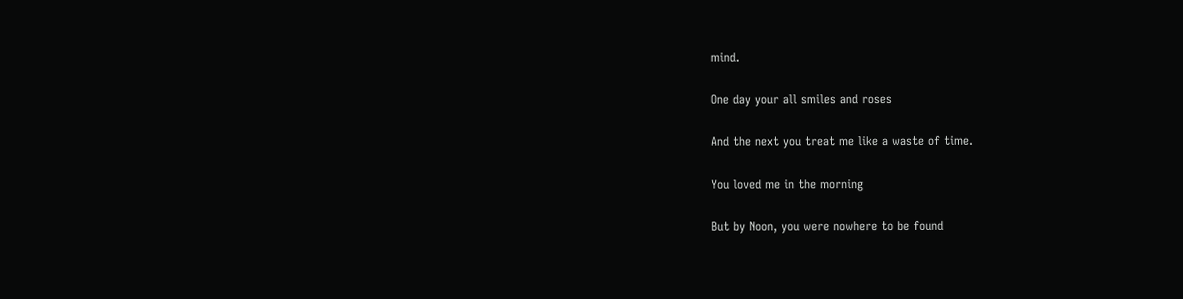mind.

One day your all smiles and roses

And the next you treat me like a waste of time.

You loved me in the morning

But by Noon, you were nowhere to be found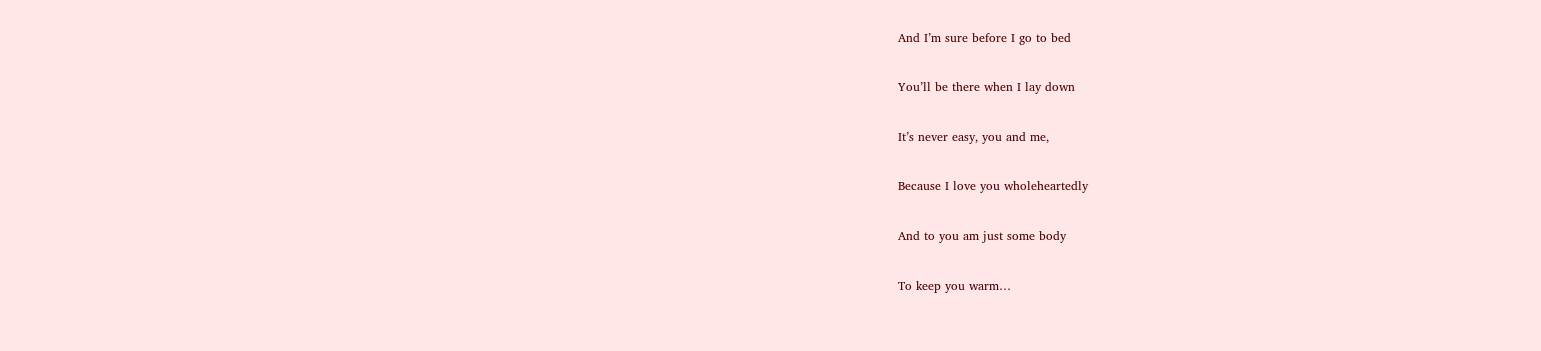And I’m sure before I go to bed

You’ll be there when I lay down

It’s never easy, you and me,

Because I love you wholeheartedly

And to you am just some body

To keep you warm…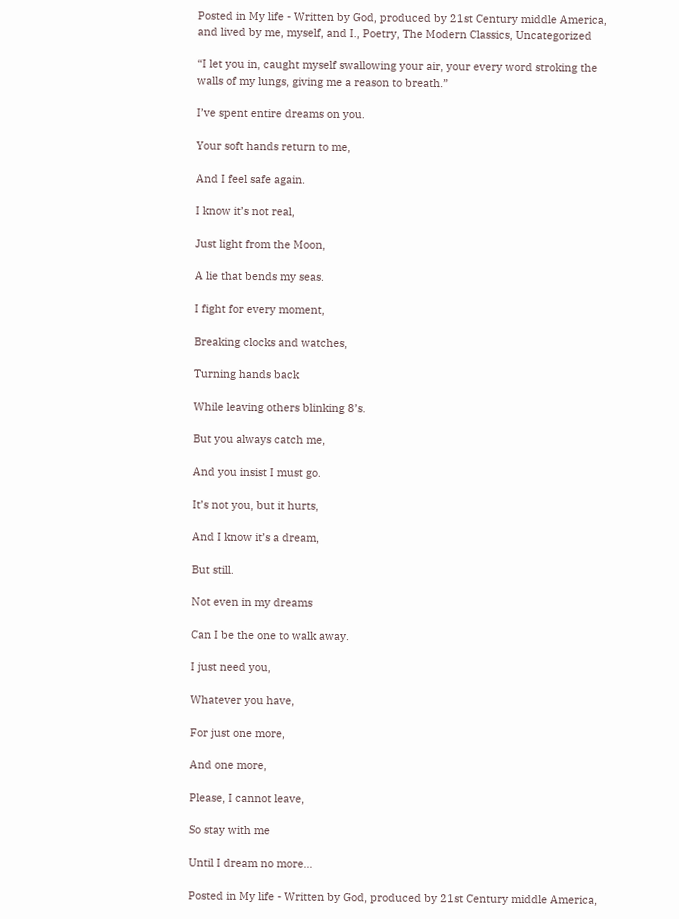Posted in My life - Written by God, produced by 21st Century middle America, and lived by me, myself, and I., Poetry, The Modern Classics, Uncategorized

“I let you in, caught myself swallowing your air, your every word stroking the walls of my lungs, giving me a reason to breath.”

I’ve spent entire dreams on you.

Your soft hands return to me,

And I feel safe again.

I know it’s not real,

Just light from the Moon,

A lie that bends my seas.

I fight for every moment,

Breaking clocks and watches,

Turning hands back

While leaving others blinking 8’s.

But you always catch me,

And you insist I must go.

It’s not you, but it hurts,

And I know it’s a dream,

But still.

Not even in my dreams

Can I be the one to walk away.

I just need you,

Whatever you have,

For just one more,

And one more,

Please, I cannot leave,

So stay with me

Until I dream no more…

Posted in My life - Written by God, produced by 21st Century middle America,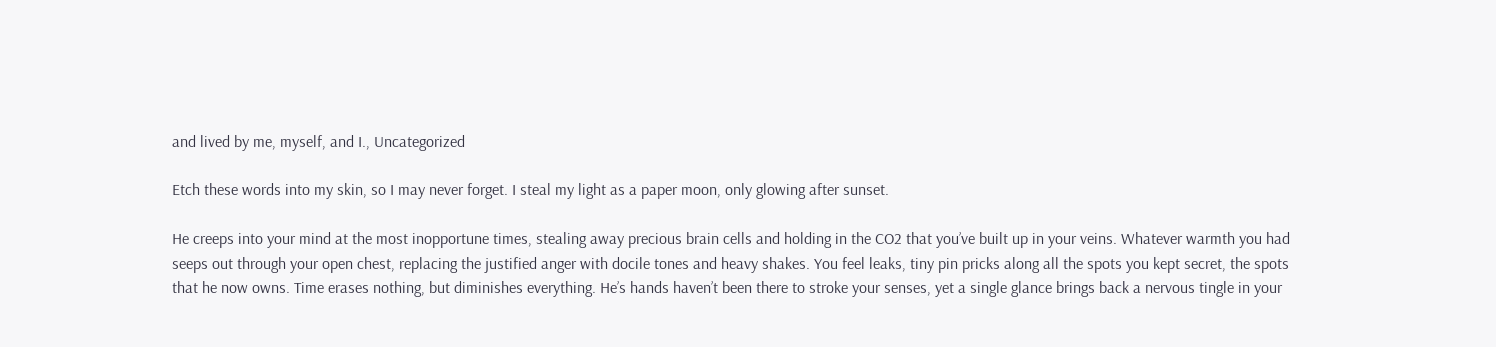and lived by me, myself, and I., Uncategorized

Etch these words into my skin, so I may never forget. I steal my light as a paper moon, only glowing after sunset.

He creeps into your mind at the most inopportune times, stealing away precious brain cells and holding in the CO2 that you’ve built up in your veins. Whatever warmth you had seeps out through your open chest, replacing the justified anger with docile tones and heavy shakes. You feel leaks, tiny pin pricks along all the spots you kept secret, the spots that he now owns. Time erases nothing, but diminishes everything. He’s hands haven’t been there to stroke your senses, yet a single glance brings back a nervous tingle in your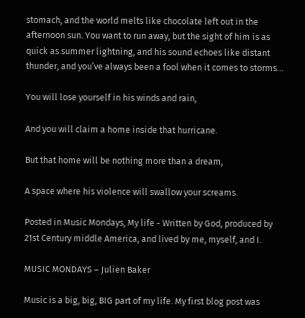stomach, and the world melts like chocolate left out in the afternoon sun. You want to run away, but the sight of him is as quick as summer lightning, and his sound echoes like distant thunder, and you’ve always been a fool when it comes to storms…

You will lose yourself in his winds and rain,

And you will claim a home inside that hurricane.

But that home will be nothing more than a dream,

A space where his violence will swallow your screams.

Posted in Music Mondays, My life - Written by God, produced by 21st Century middle America, and lived by me, myself, and I.

MUSIC MONDAYS – Julien Baker

Music is a big, big, BIG part of my life. My first blog post was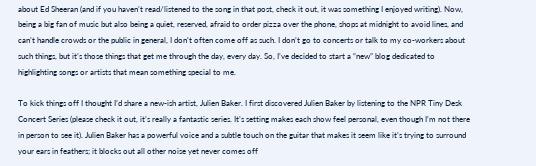about Ed Sheeran (and if you haven’t read/listened to the song in that post, check it out, it was something I enjoyed writing). Now, being a big fan of music but also being a quiet, reserved, afraid to order pizza over the phone, shops at midnight to avoid lines, and can’t handle crowds or the public in general, I don’t often come off as such. I don’t go to concerts or talk to my co-workers about such things, but it’s those things that get me through the day, every day. So, I’ve decided to start a “new” blog dedicated to highlighting songs or artists that mean something special to me.

To kick things off I thought I’d share a new-ish artist, Julien Baker. I first discovered Julien Baker by listening to the NPR Tiny Desk Concert Series (please check it out, it’s really a fantastic series. It’s setting makes each show feel personal, even though I’m not there in person to see it). Julien Baker has a powerful voice and a subtle touch on the guitar that makes it seem like it’s trying to surround your ears in feathers; it blocks out all other noise yet never comes off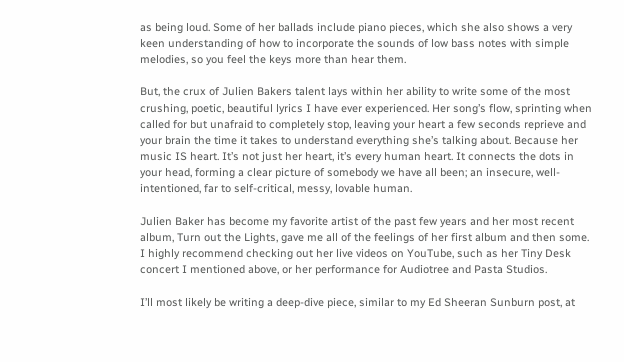as being loud. Some of her ballads include piano pieces, which she also shows a very keen understanding of how to incorporate the sounds of low bass notes with simple melodies, so you feel the keys more than hear them.

But, the crux of Julien Bakers talent lays within her ability to write some of the most crushing, poetic, beautiful lyrics I have ever experienced. Her song’s flow, sprinting when called for but unafraid to completely stop, leaving your heart a few seconds reprieve and your brain the time it takes to understand everything she’s talking about. Because her music IS heart. It’s not just her heart, it’s every human heart. It connects the dots in your head, forming a clear picture of somebody we have all been; an insecure, well-intentioned, far to self-critical, messy, lovable human.

Julien Baker has become my favorite artist of the past few years and her most recent album, Turn out the Lights, gave me all of the feelings of her first album and then some. I highly recommend checking out her live videos on YouTube, such as her Tiny Desk concert I mentioned above, or her performance for Audiotree and Pasta Studios.

I’ll most likely be writing a deep-dive piece, similar to my Ed Sheeran Sunburn post, at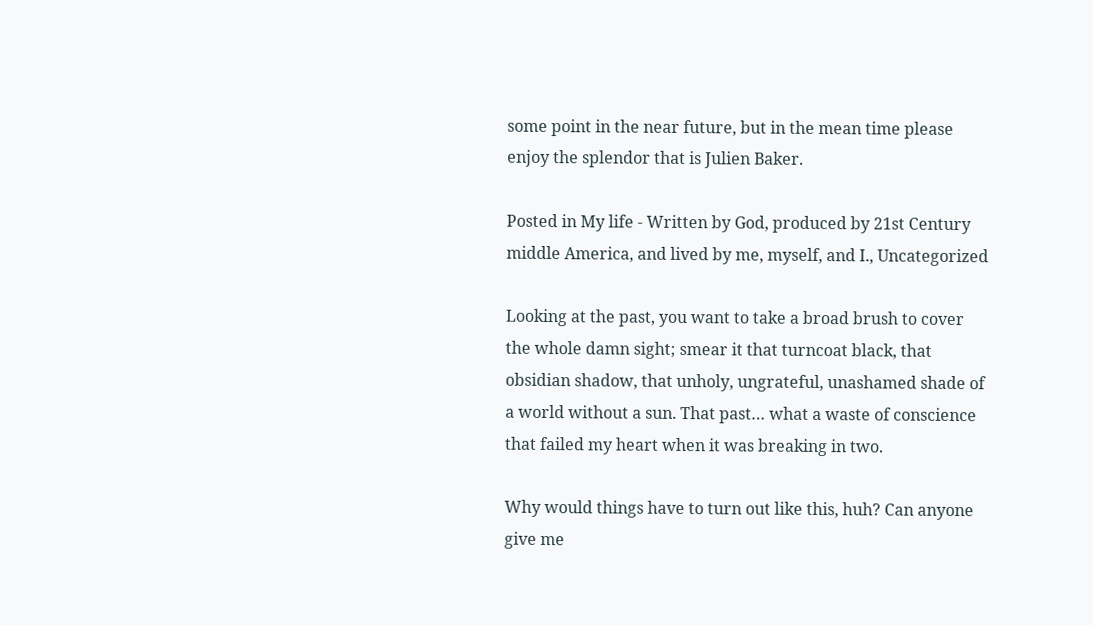some point in the near future, but in the mean time please enjoy the splendor that is Julien Baker.

Posted in My life - Written by God, produced by 21st Century middle America, and lived by me, myself, and I., Uncategorized

Looking at the past, you want to take a broad brush to cover the whole damn sight; smear it that turncoat black, that obsidian shadow, that unholy, ungrateful, unashamed shade of a world without a sun. That past… what a waste of conscience that failed my heart when it was breaking in two.

Why would things have to turn out like this, huh? Can anyone give me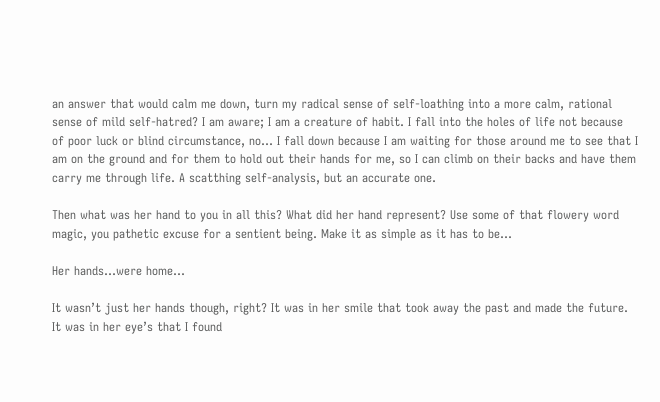an answer that would calm me down, turn my radical sense of self-loathing into a more calm, rational sense of mild self-hatred? I am aware; I am a creature of habit. I fall into the holes of life not because of poor luck or blind circumstance, no… I fall down because I am waiting for those around me to see that I am on the ground and for them to hold out their hands for me, so I can climb on their backs and have them carry me through life. A scatthing self-analysis, but an accurate one.

Then what was her hand to you in all this? What did her hand represent? Use some of that flowery word magic, you pathetic excuse for a sentient being. Make it as simple as it has to be…

Her hands…were home…

It wasn’t just her hands though, right? It was in her smile that took away the past and made the future. It was in her eye’s that I found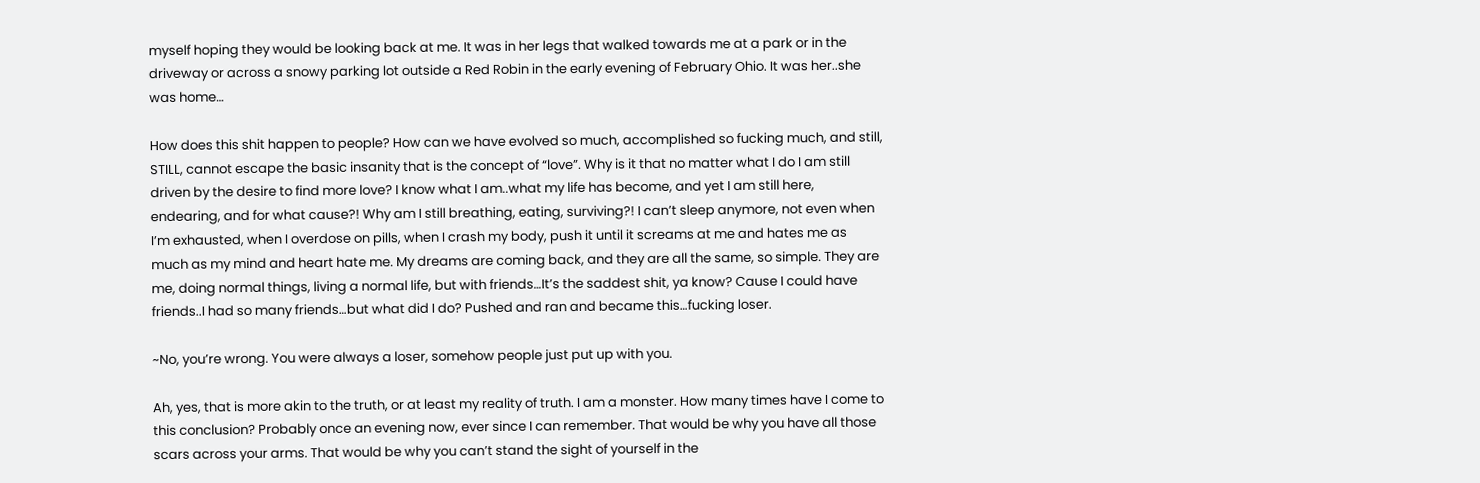myself hoping they would be looking back at me. It was in her legs that walked towards me at a park or in the driveway or across a snowy parking lot outside a Red Robin in the early evening of February Ohio. It was her..she was home…

How does this shit happen to people? How can we have evolved so much, accomplished so fucking much, and still, STILL, cannot escape the basic insanity that is the concept of “love”. Why is it that no matter what I do I am still driven by the desire to find more love? I know what I am..what my life has become, and yet I am still here, endearing, and for what cause?! Why am I still breathing, eating, surviving?! I can’t sleep anymore, not even when I’m exhausted, when I overdose on pills, when I crash my body, push it until it screams at me and hates me as much as my mind and heart hate me. My dreams are coming back, and they are all the same, so simple. They are me, doing normal things, living a normal life, but with friends…It’s the saddest shit, ya know? Cause I could have friends..I had so many friends…but what did I do? Pushed and ran and became this…fucking loser.

~No, you’re wrong. You were always a loser, somehow people just put up with you.

Ah, yes, that is more akin to the truth, or at least my reality of truth. I am a monster. How many times have I come to this conclusion? Probably once an evening now, ever since I can remember. That would be why you have all those scars across your arms. That would be why you can’t stand the sight of yourself in the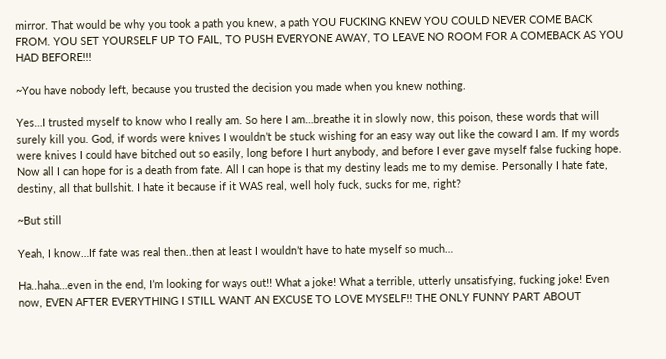mirror. That would be why you took a path you knew, a path YOU FUCKING KNEW YOU COULD NEVER COME BACK FROM. YOU SET YOURSELF UP TO FAIL, TO PUSH EVERYONE AWAY, TO LEAVE NO ROOM FOR A COMEBACK AS YOU HAD BEFORE!!!

~You have nobody left, because you trusted the decision you made when you knew nothing.

Yes…I trusted myself to know who I really am. So here I am…breathe it in slowly now, this poison, these words that will surely kill you. God, if words were knives I wouldn’t be stuck wishing for an easy way out like the coward I am. If my words were knives I could have bitched out so easily, long before I hurt anybody, and before I ever gave myself false fucking hope. Now all I can hope for is a death from fate. All I can hope is that my destiny leads me to my demise. Personally I hate fate, destiny, all that bullshit. I hate it because if it WAS real, well holy fuck, sucks for me, right?

~But still

Yeah, I know…If fate was real then..then at least I wouldn’t have to hate myself so much…

Ha..haha…even in the end, I’m looking for ways out!! What a joke! What a terrible, utterly unsatisfying, fucking joke! Even now, EVEN AFTER EVERYTHING I STILL WANT AN EXCUSE TO LOVE MYSELF!! THE ONLY FUNNY PART ABOUT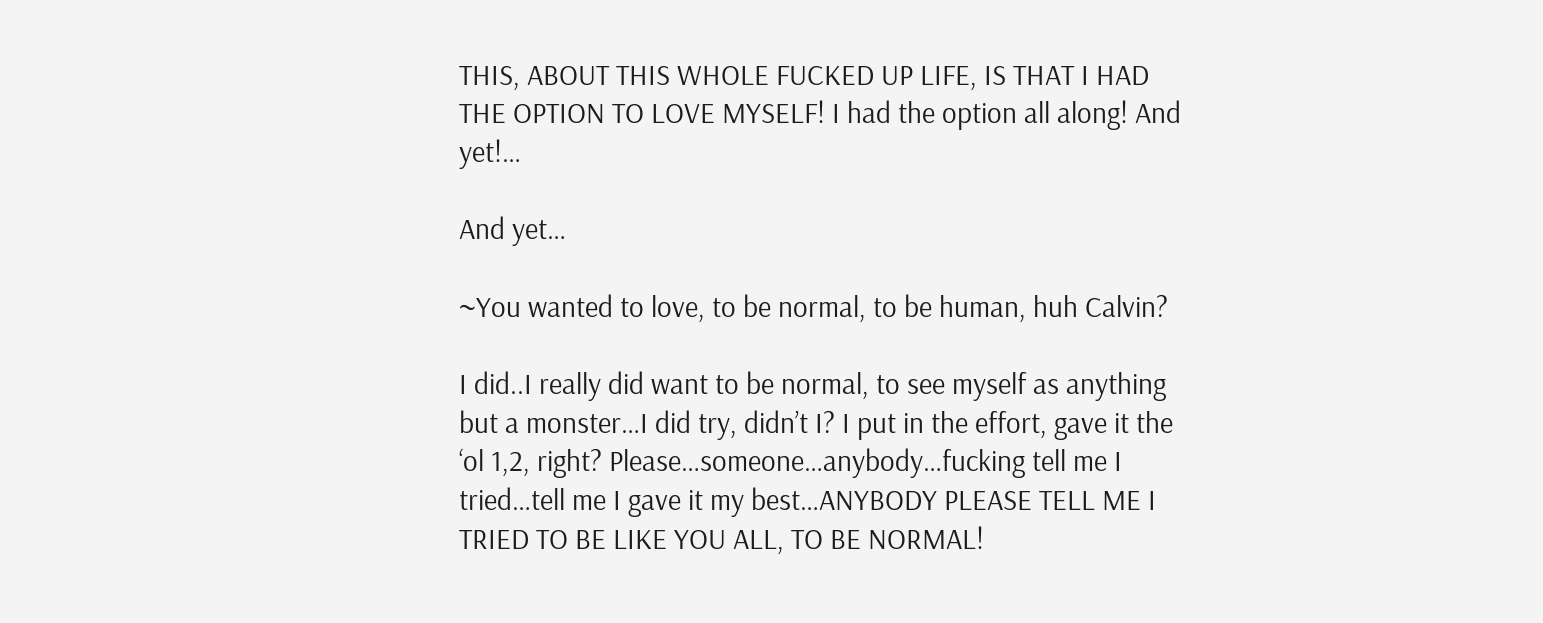THIS, ABOUT THIS WHOLE FUCKED UP LIFE, IS THAT I HAD THE OPTION TO LOVE MYSELF! I had the option all along! And yet!…

And yet…

~You wanted to love, to be normal, to be human, huh Calvin?

I did..I really did want to be normal, to see myself as anything but a monster…I did try, didn’t I? I put in the effort, gave it the ‘ol 1,2, right? Please…someone…anybody…fucking tell me I tried…tell me I gave it my best…ANYBODY PLEASE TELL ME I TRIED TO BE LIKE YOU ALL, TO BE NORMAL!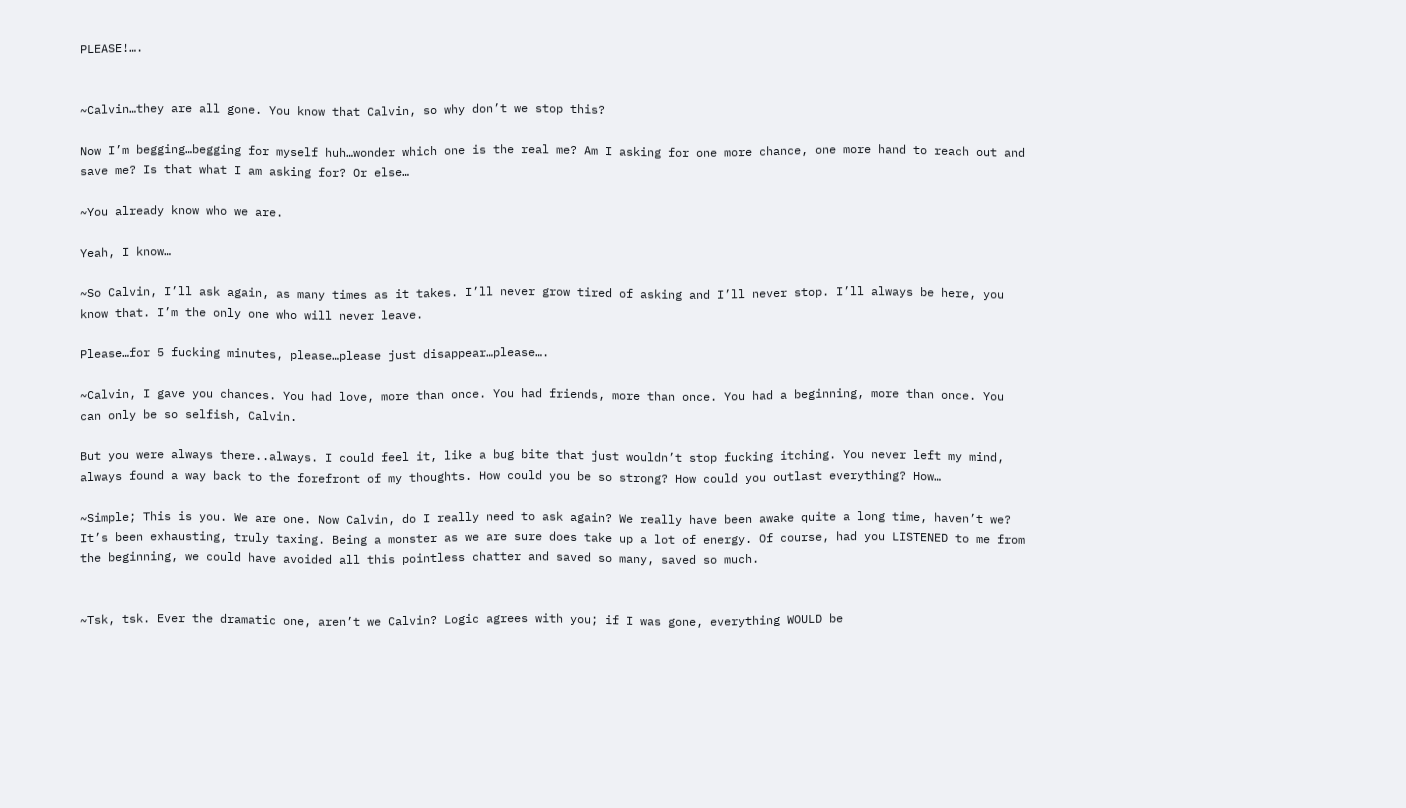PLEASE!….


~Calvin…they are all gone. You know that Calvin, so why don’t we stop this?

Now I’m begging…begging for myself huh…wonder which one is the real me? Am I asking for one more chance, one more hand to reach out and save me? Is that what I am asking for? Or else…

~You already know who we are.

Yeah, I know…

~So Calvin, I’ll ask again, as many times as it takes. I’ll never grow tired of asking and I’ll never stop. I’ll always be here, you know that. I’m the only one who will never leave.

Please…for 5 fucking minutes, please…please just disappear…please….

~Calvin, I gave you chances. You had love, more than once. You had friends, more than once. You had a beginning, more than once. You can only be so selfish, Calvin.

But you were always there..always. I could feel it, like a bug bite that just wouldn’t stop fucking itching. You never left my mind, always found a way back to the forefront of my thoughts. How could you be so strong? How could you outlast everything? How…

~Simple; This is you. We are one. Now Calvin, do I really need to ask again? We really have been awake quite a long time, haven’t we? It’s been exhausting, truly taxing. Being a monster as we are sure does take up a lot of energy. Of course, had you LISTENED to me from the beginning, we could have avoided all this pointless chatter and saved so many, saved so much.


~Tsk, tsk. Ever the dramatic one, aren’t we Calvin? Logic agrees with you; if I was gone, everything WOULD be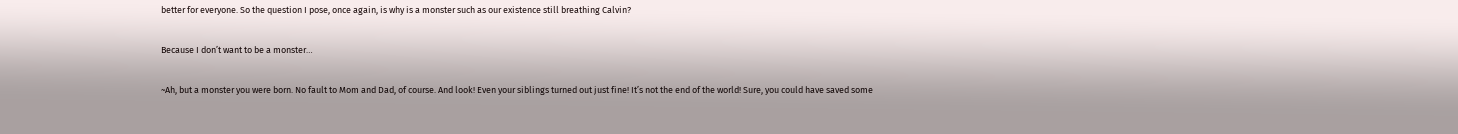better for everyone. So the question I pose, once again, is why is a monster such as our existence still breathing Calvin?

Because I don’t want to be a monster…

~Ah, but a monster you were born. No fault to Mom and Dad, of course. And look! Even your siblings turned out just fine! It’s not the end of the world! Sure, you could have saved some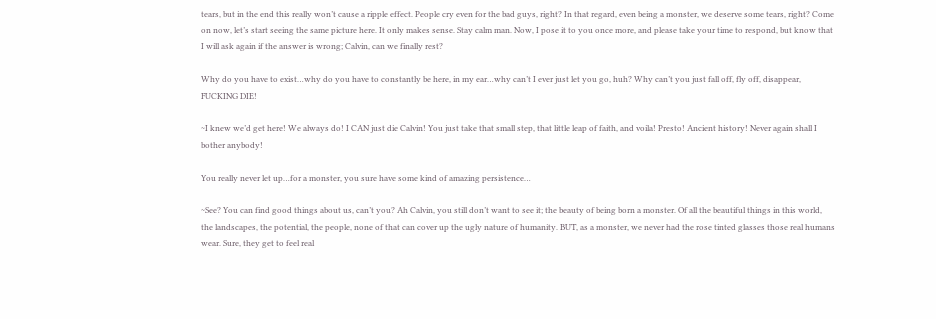tears, but in the end this really won’t cause a ripple effect. People cry even for the bad guys, right? In that regard, even being a monster, we deserve some tears, right? Come on now, let’s start seeing the same picture here. It only makes sense. Stay calm man. Now, I pose it to you once more, and please take your time to respond, but know that I will ask again if the answer is wrong; Calvin, can we finally rest?

Why do you have to exist…why do you have to constantly be here, in my ear…why can’t I ever just let you go, huh? Why can’t you just fall off, fly off, disappear, FUCKING DIE!

~I knew we’d get here! We always do! I CAN just die Calvin! You just take that small step, that little leap of faith, and voila! Presto! Ancient history! Never again shall I bother anybody!

You really never let up…for a monster, you sure have some kind of amazing persistence…

~See? You can find good things about us, can’t you? Ah Calvin, you still don’t want to see it; the beauty of being born a monster. Of all the beautiful things in this world, the landscapes, the potential, the people, none of that can cover up the ugly nature of humanity. BUT, as a monster, we never had the rose tinted glasses those real humans wear. Sure, they get to feel real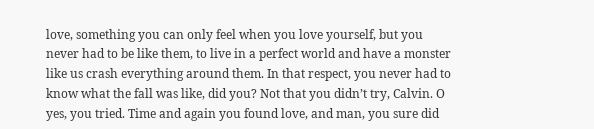love, something you can only feel when you love yourself, but you never had to be like them, to live in a perfect world and have a monster like us crash everything around them. In that respect, you never had to know what the fall was like, did you? Not that you didn’t try, Calvin. O yes, you tried. Time and again you found love, and man, you sure did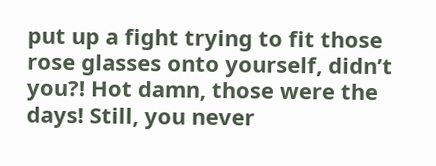put up a fight trying to fit those rose glasses onto yourself, didn’t you?! Hot damn, those were the days! Still, you never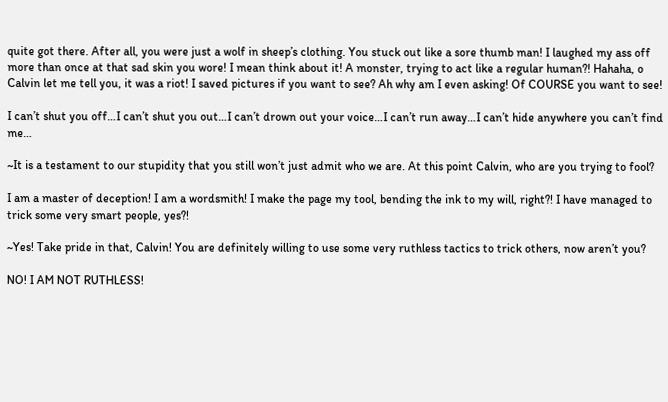quite got there. After all, you were just a wolf in sheep’s clothing. You stuck out like a sore thumb man! I laughed my ass off more than once at that sad skin you wore! I mean think about it! A monster, trying to act like a regular human?! Hahaha, o Calvin let me tell you, it was a riot! I saved pictures if you want to see? Ah why am I even asking! Of COURSE you want to see!

I can’t shut you off…I can’t shut you out…I can’t drown out your voice…I can’t run away…I can’t hide anywhere you can’t find me…

~It is a testament to our stupidity that you still won’t just admit who we are. At this point Calvin, who are you trying to fool?

I am a master of deception! I am a wordsmith! I make the page my tool, bending the ink to my will, right?! I have managed to trick some very smart people, yes?!

~Yes! Take pride in that, Calvin! You are definitely willing to use some very ruthless tactics to trick others, now aren’t you?

NO! I AM NOT RUTHLESS!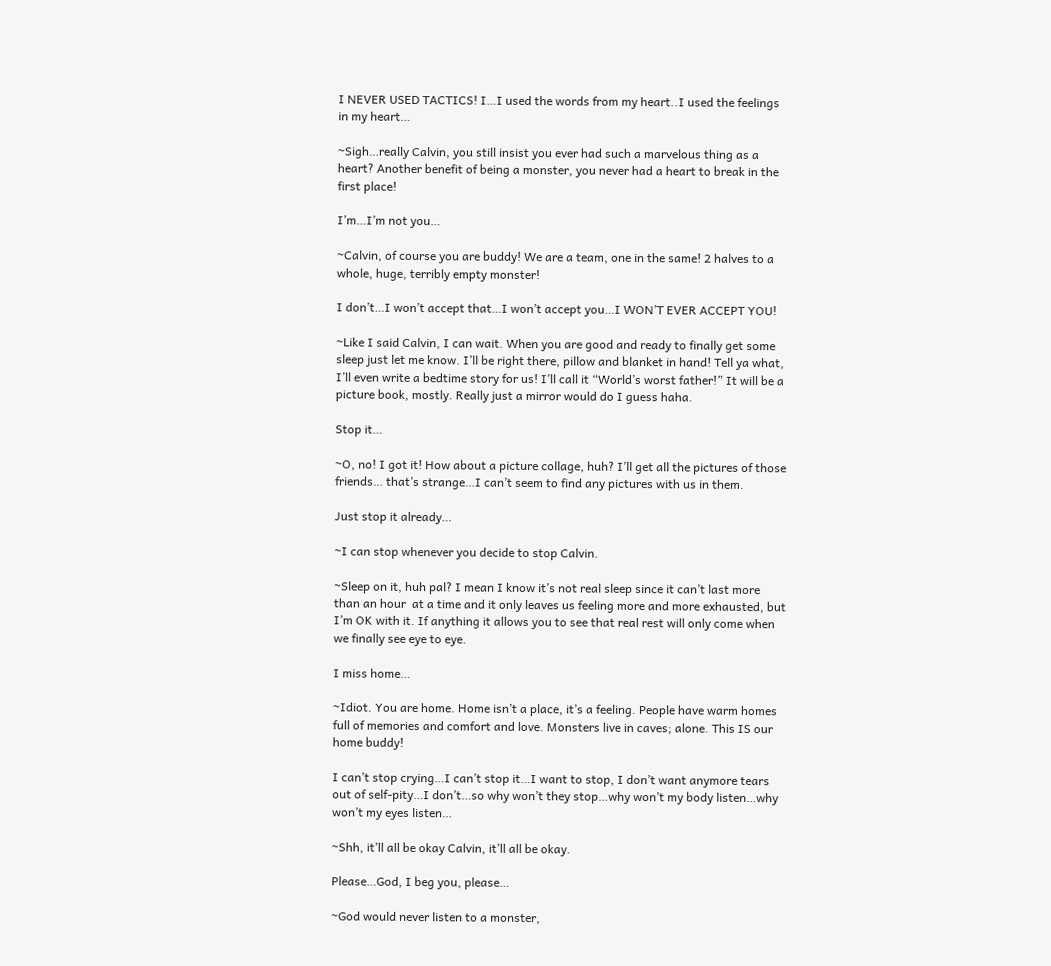I NEVER USED TACTICS! I…I used the words from my heart..I used the feelings in my heart…

~Sigh…really Calvin, you still insist you ever had such a marvelous thing as a heart? Another benefit of being a monster, you never had a heart to break in the first place!

I’m…I’m not you…

~Calvin, of course you are buddy! We are a team, one in the same! 2 halves to a whole, huge, terribly empty monster!

I don’t…I won’t accept that…I won’t accept you…I WON’T EVER ACCEPT YOU!

~Like I said Calvin, I can wait. When you are good and ready to finally get some sleep just let me know. I’ll be right there, pillow and blanket in hand! Tell ya what, I’ll even write a bedtime story for us! I’ll call it “World’s worst father!” It will be a picture book, mostly. Really just a mirror would do I guess haha.

Stop it…

~O, no! I got it! How about a picture collage, huh? I’ll get all the pictures of those friends… that’s strange…I can’t seem to find any pictures with us in them.

Just stop it already…

~I can stop whenever you decide to stop Calvin.

~Sleep on it, huh pal? I mean I know it’s not real sleep since it can’t last more than an hour  at a time and it only leaves us feeling more and more exhausted, but I’m OK with it. If anything it allows you to see that real rest will only come when we finally see eye to eye.

I miss home…

~Idiot. You are home. Home isn’t a place, it’s a feeling. People have warm homes full of memories and comfort and love. Monsters live in caves; alone. This IS our home buddy!

I can’t stop crying…I can’t stop it…I want to stop, I don’t want anymore tears out of self-pity…I don’t…so why won’t they stop…why won’t my body listen…why won’t my eyes listen…

~Shh, it’ll all be okay Calvin, it’ll all be okay.

Please…God, I beg you, please…

~God would never listen to a monster,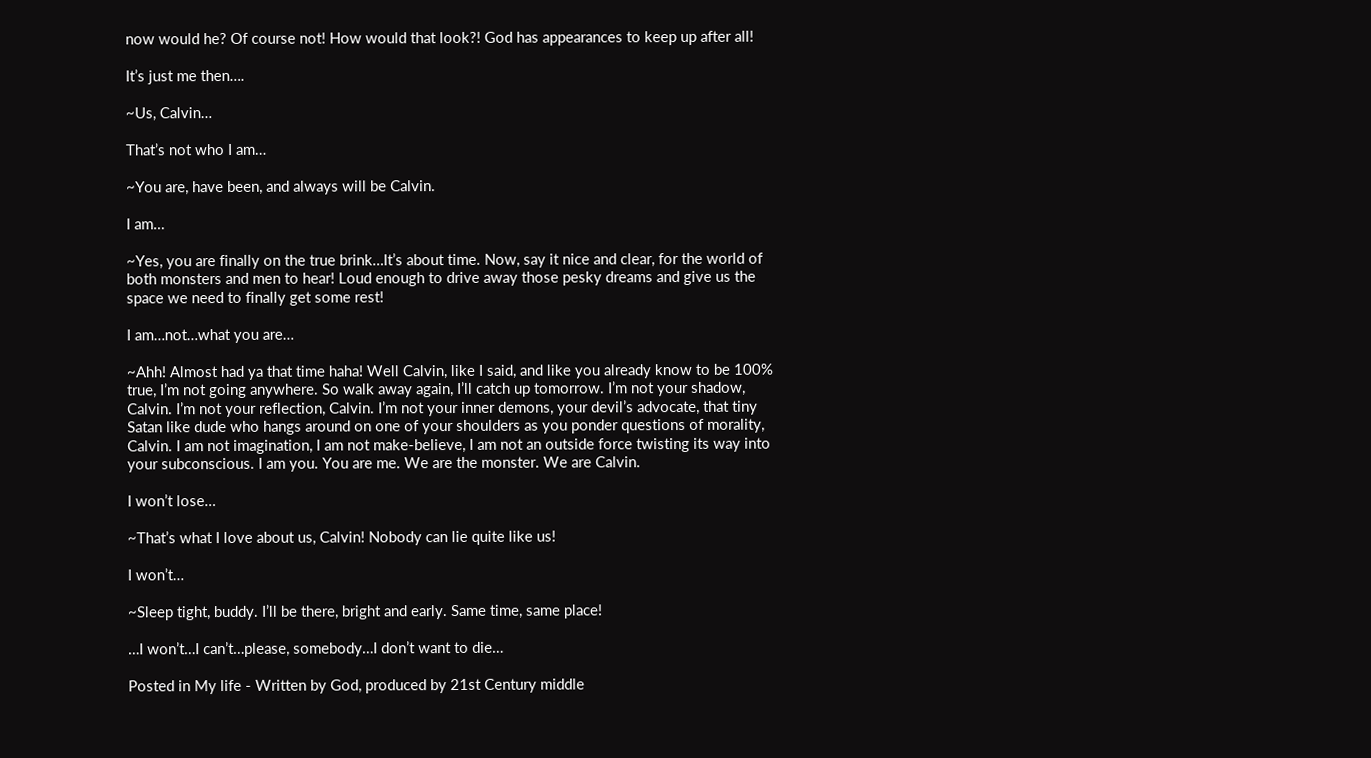now would he? Of course not! How would that look?! God has appearances to keep up after all!

It’s just me then….

~Us, Calvin…

That’s not who I am…

~You are, have been, and always will be Calvin.

I am…

~Yes, you are finally on the true brink…It’s about time. Now, say it nice and clear, for the world of both monsters and men to hear! Loud enough to drive away those pesky dreams and give us the space we need to finally get some rest!

I am…not…what you are…

~Ahh! Almost had ya that time haha! Well Calvin, like I said, and like you already know to be 100% true, I’m not going anywhere. So walk away again, I’ll catch up tomorrow. I’m not your shadow, Calvin. I’m not your reflection, Calvin. I’m not your inner demons, your devil’s advocate, that tiny Satan like dude who hangs around on one of your shoulders as you ponder questions of morality, Calvin. I am not imagination, I am not make-believe, I am not an outside force twisting its way into your subconscious. I am you. You are me. We are the monster. We are Calvin.

I won’t lose…

~That’s what I love about us, Calvin! Nobody can lie quite like us!

I won’t…

~Sleep tight, buddy. I’ll be there, bright and early. Same time, same place!

…I won’t…I can’t…please, somebody…I don’t want to die…

Posted in My life - Written by God, produced by 21st Century middle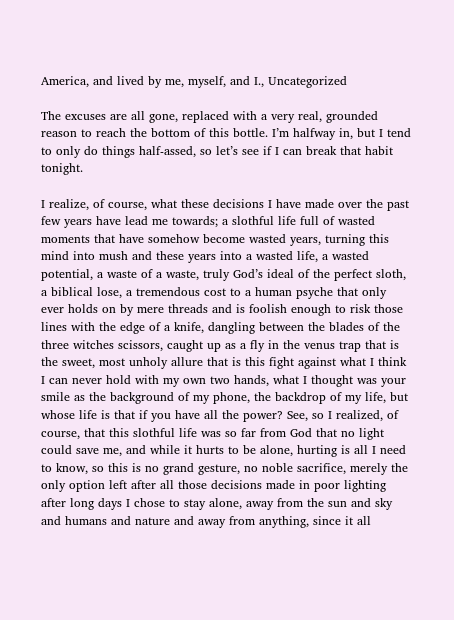America, and lived by me, myself, and I., Uncategorized

The excuses are all gone, replaced with a very real, grounded reason to reach the bottom of this bottle. I’m halfway in, but I tend to only do things half-assed, so let’s see if I can break that habit tonight.

I realize, of course, what these decisions I have made over the past few years have lead me towards; a slothful life full of wasted moments that have somehow become wasted years, turning this mind into mush and these years into a wasted life, a wasted potential, a waste of a waste, truly God’s ideal of the perfect sloth, a biblical lose, a tremendous cost to a human psyche that only ever holds on by mere threads and is foolish enough to risk those lines with the edge of a knife, dangling between the blades of the three witches scissors, caught up as a fly in the venus trap that is the sweet, most unholy allure that is this fight against what I think I can never hold with my own two hands, what I thought was your smile as the background of my phone, the backdrop of my life, but whose life is that if you have all the power? See, so I realized, of course, that this slothful life was so far from God that no light could save me, and while it hurts to be alone, hurting is all I need to know, so this is no grand gesture, no noble sacrifice, merely the only option left after all those decisions made in poor lighting after long days I chose to stay alone, away from the sun and sky and humans and nature and away from anything, since it all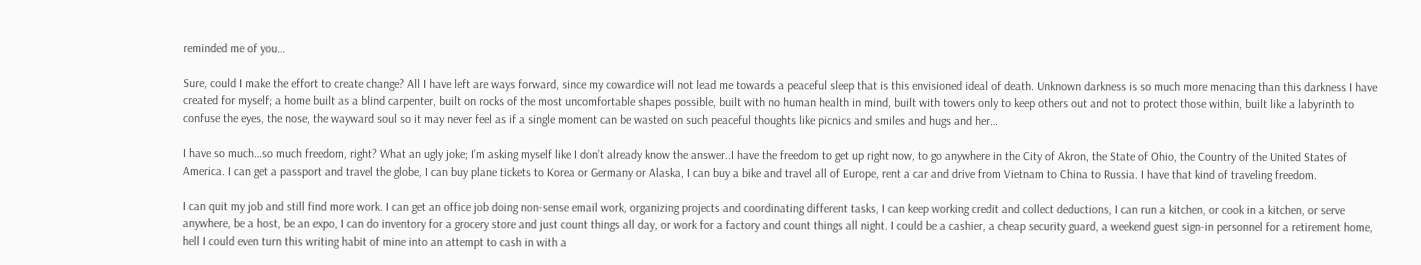reminded me of you…

Sure, could I make the effort to create change? All I have left are ways forward, since my cowardice will not lead me towards a peaceful sleep that is this envisioned ideal of death. Unknown darkness is so much more menacing than this darkness I have created for myself; a home built as a blind carpenter, built on rocks of the most uncomfortable shapes possible, built with no human health in mind, built with towers only to keep others out and not to protect those within, built like a labyrinth to confuse the eyes, the nose, the wayward soul so it may never feel as if a single moment can be wasted on such peaceful thoughts like picnics and smiles and hugs and her…

I have so much…so much freedom, right? What an ugly joke; I’m asking myself like I don’t already know the answer..I have the freedom to get up right now, to go anywhere in the City of Akron, the State of Ohio, the Country of the United States of America. I can get a passport and travel the globe, I can buy plane tickets to Korea or Germany or Alaska, I can buy a bike and travel all of Europe, rent a car and drive from Vietnam to China to Russia. I have that kind of traveling freedom.

I can quit my job and still find more work. I can get an office job doing non-sense email work, organizing projects and coordinating different tasks, I can keep working credit and collect deductions, I can run a kitchen, or cook in a kitchen, or serve anywhere, be a host, be an expo, I can do inventory for a grocery store and just count things all day, or work for a factory and count things all night. I could be a cashier, a cheap security guard, a weekend guest sign-in personnel for a retirement home, hell I could even turn this writing habit of mine into an attempt to cash in with a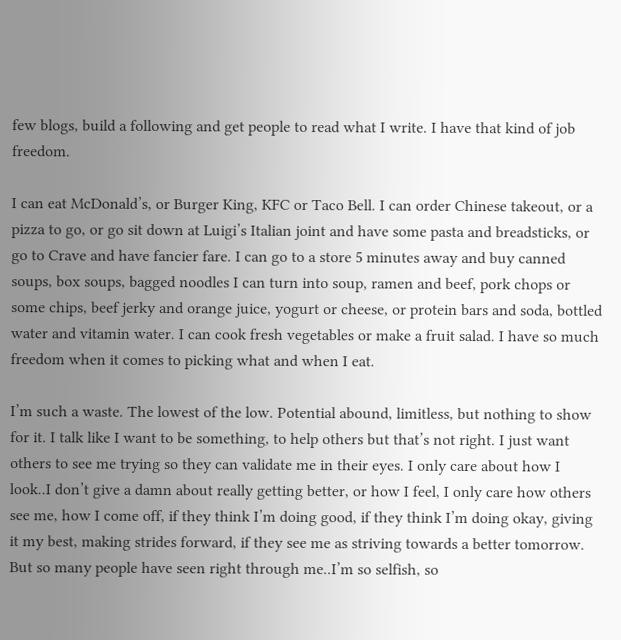few blogs, build a following and get people to read what I write. I have that kind of job freedom.

I can eat McDonald’s, or Burger King, KFC or Taco Bell. I can order Chinese takeout, or a pizza to go, or go sit down at Luigi’s Italian joint and have some pasta and breadsticks, or go to Crave and have fancier fare. I can go to a store 5 minutes away and buy canned soups, box soups, bagged noodles I can turn into soup, ramen and beef, pork chops or some chips, beef jerky and orange juice, yogurt or cheese, or protein bars and soda, bottled water and vitamin water. I can cook fresh vegetables or make a fruit salad. I have so much freedom when it comes to picking what and when I eat.

I’m such a waste. The lowest of the low. Potential abound, limitless, but nothing to show for it. I talk like I want to be something, to help others but that’s not right. I just want others to see me trying so they can validate me in their eyes. I only care about how I look..I don’t give a damn about really getting better, or how I feel, I only care how others see me, how I come off, if they think I’m doing good, if they think I’m doing okay, giving it my best, making strides forward, if they see me as striving towards a better tomorrow. But so many people have seen right through me..I’m so selfish, so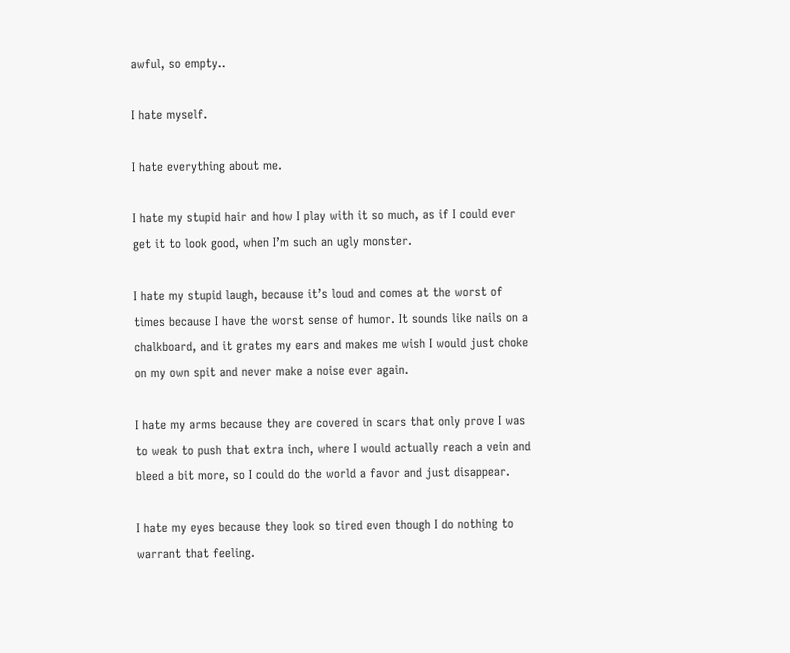awful, so empty..

I hate myself.

I hate everything about me.

I hate my stupid hair and how I play with it so much, as if I could ever get it to look good, when I’m such an ugly monster.

I hate my stupid laugh, because it’s loud and comes at the worst of times because I have the worst sense of humor. It sounds like nails on a chalkboard, and it grates my ears and makes me wish I would just choke on my own spit and never make a noise ever again.

I hate my arms because they are covered in scars that only prove I was to weak to push that extra inch, where I would actually reach a vein and bleed a bit more, so I could do the world a favor and just disappear.

I hate my eyes because they look so tired even though I do nothing to warrant that feeling.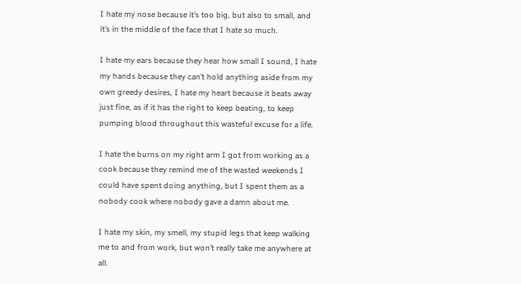I hate my nose because it’s too big, but also to small, and it’s in the middle of the face that I hate so much.

I hate my ears because they hear how small I sound, I hate my hands because they can’t hold anything aside from my own greedy desires, I hate my heart because it beats away just fine, as if it has the right to keep beating, to keep pumping blood throughout this wasteful excuse for a life.

I hate the burns on my right arm I got from working as a cook because they remind me of the wasted weekends I could have spent doing anything, but I spent them as a nobody cook where nobody gave a damn about me.

I hate my skin, my smell, my stupid legs that keep walking me to and from work, but won’t really take me anywhere at all.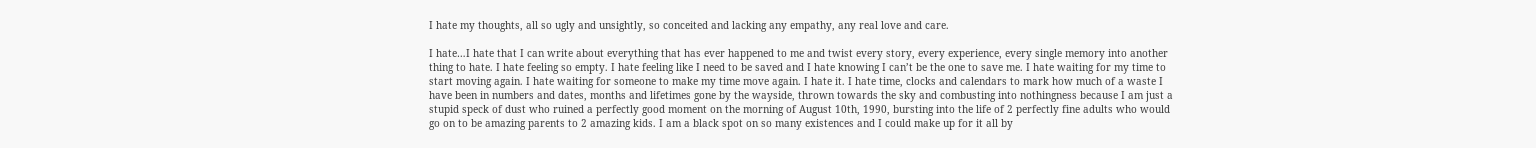I hate my thoughts, all so ugly and unsightly, so conceited and lacking any empathy, any real love and care.

I hate…I hate that I can write about everything that has ever happened to me and twist every story, every experience, every single memory into another thing to hate. I hate feeling so empty. I hate feeling like I need to be saved and I hate knowing I can’t be the one to save me. I hate waiting for my time to start moving again. I hate waiting for someone to make my time move again. I hate it. I hate time, clocks and calendars to mark how much of a waste I have been in numbers and dates, months and lifetimes gone by the wayside, thrown towards the sky and combusting into nothingness because I am just a stupid speck of dust who ruined a perfectly good moment on the morning of August 10th, 1990, bursting into the life of 2 perfectly fine adults who would go on to be amazing parents to 2 amazing kids. I am a black spot on so many existences and I could make up for it all by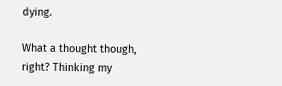dying.

What a thought though, right? Thinking my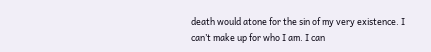death would atone for the sin of my very existence. I can’t make up for who I am. I can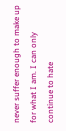never suffer enough to make up for what I am. I can only continue to hate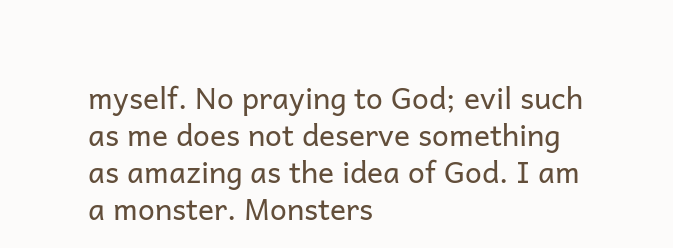myself. No praying to God; evil such as me does not deserve something as amazing as the idea of God. I am a monster. Monsters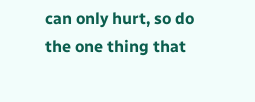can only hurt, so do the one thing that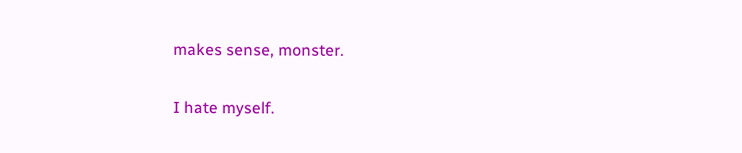makes sense, monster.

I hate myself.